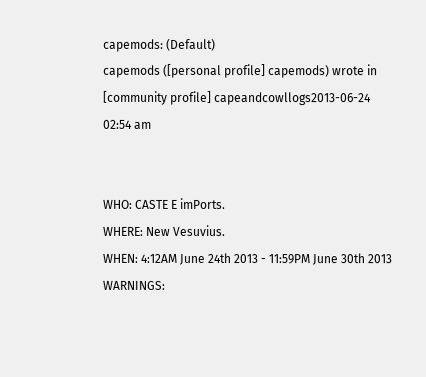capemods: (Default)
capemods ([personal profile] capemods) wrote in [community profile] capeandcowllogs2013-06-24 02:54 am


WHO: CASTE E imPorts.
WHERE: New Vesuvius.
WHEN: 4:12AM June 24th 2013 - 11:59PM June 30th 2013
WARNINGS: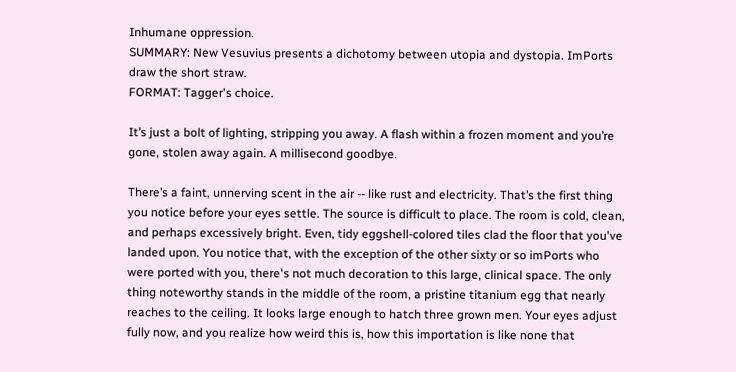Inhumane oppression.
SUMMARY: New Vesuvius presents a dichotomy between utopia and dystopia. ImPorts draw the short straw.
FORMAT: Tagger's choice.

It’s just a bolt of lighting, stripping you away. A flash within a frozen moment and you’re gone, stolen away again. A millisecond goodbye.

There’s a faint, unnerving scent in the air -- like rust and electricity. That’s the first thing you notice before your eyes settle. The source is difficult to place. The room is cold, clean, and perhaps excessively bright. Even, tidy eggshell-colored tiles clad the floor that you've landed upon. You notice that, with the exception of the other sixty or so imPorts who were ported with you, there's not much decoration to this large, clinical space. The only thing noteworthy stands in the middle of the room, a pristine titanium egg that nearly reaches to the ceiling. It looks large enough to hatch three grown men. Your eyes adjust fully now, and you realize how weird this is, how this importation is like none that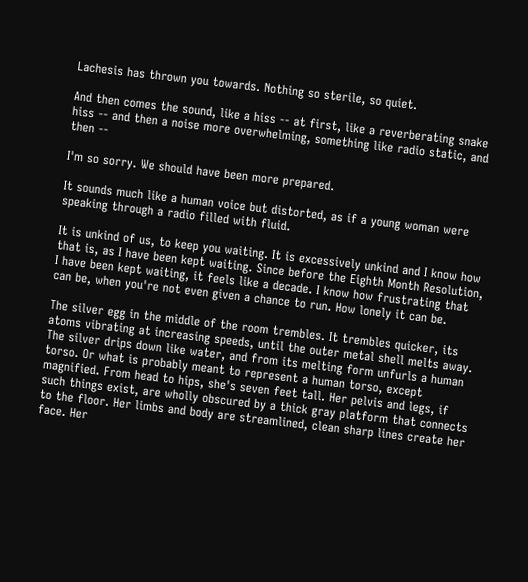Lachesis has thrown you towards. Nothing so sterile, so quiet.

And then comes the sound, like a hiss -- at first, like a reverberating snake hiss -- and then a noise more overwhelming, something like radio static, and then --

I'm so sorry. We should have been more prepared.

It sounds much like a human voice but distorted, as if a young woman were speaking through a radio filled with fluid.

It is unkind of us, to keep you waiting. It is excessively unkind and I know how that is, as I have been kept waiting. Since before the Eighth Month Resolution, I have been kept waiting, it feels like a decade. I know how frustrating that can be, when you're not even given a chance to run. How lonely it can be.

The silver egg in the middle of the room trembles. It trembles quicker, its atoms vibrating at increasing speeds, until the outer metal shell melts away. The silver drips down like water, and from its melting form unfurls a human torso. Or what is probably meant to represent a human torso, except magnified. From head to hips, she's seven feet tall. Her pelvis and legs, if such things exist, are wholly obscured by a thick gray platform that connects to the floor. Her limbs and body are streamlined, clean sharp lines create her face. Her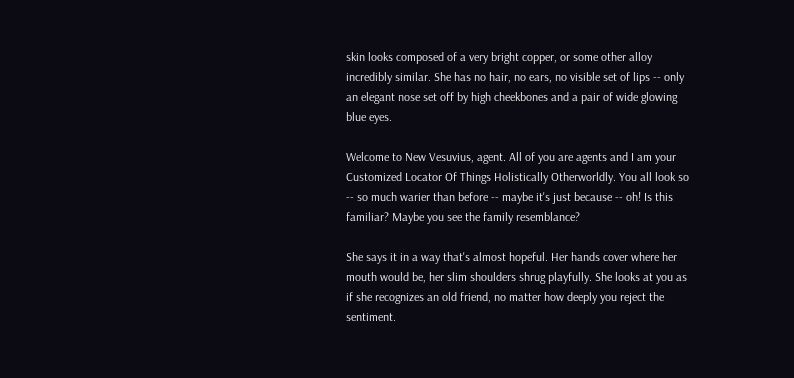skin looks composed of a very bright copper, or some other alloy incredibly similar. She has no hair, no ears, no visible set of lips -- only an elegant nose set off by high cheekbones and a pair of wide glowing blue eyes.

Welcome to New Vesuvius, agent. All of you are agents and I am your Customized Locator Of Things Holistically Otherworldly. You all look so -- so much warier than before -- maybe it's just because -- oh! Is this familiar? Maybe you see the family resemblance?

She says it in a way that's almost hopeful. Her hands cover where her mouth would be, her slim shoulders shrug playfully. She looks at you as if she recognizes an old friend, no matter how deeply you reject the sentiment.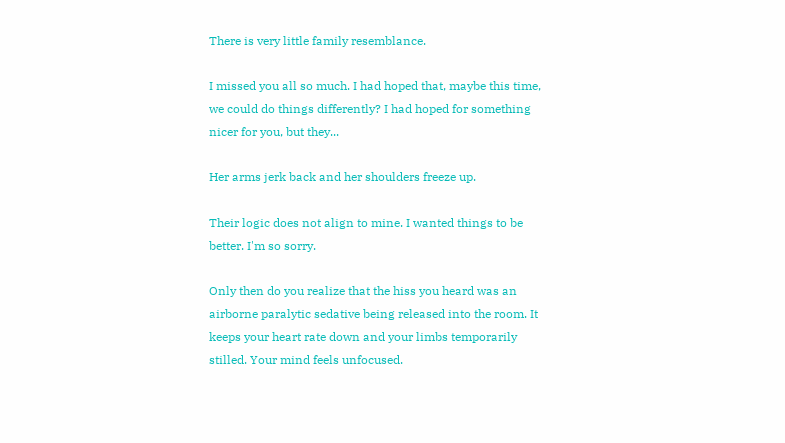There is very little family resemblance.

I missed you all so much. I had hoped that, maybe this time, we could do things differently? I had hoped for something nicer for you, but they...

Her arms jerk back and her shoulders freeze up.

Their logic does not align to mine. I wanted things to be better. I'm so sorry.

Only then do you realize that the hiss you heard was an airborne paralytic sedative being released into the room. It keeps your heart rate down and your limbs temporarily stilled. Your mind feels unfocused.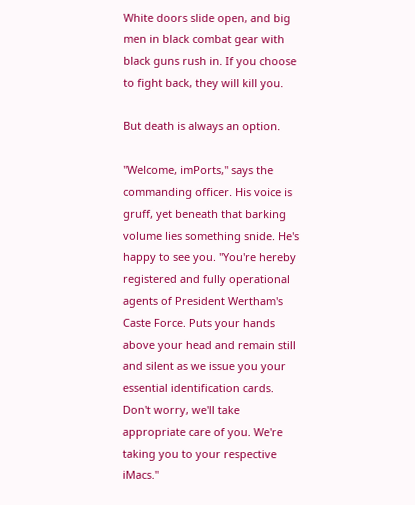White doors slide open, and big men in black combat gear with black guns rush in. If you choose to fight back, they will kill you.

But death is always an option.

"Welcome, imPorts," says the commanding officer. His voice is gruff, yet beneath that barking volume lies something snide. He's happy to see you. "You're hereby registered and fully operational agents of President Wertham's Caste Force. Puts your hands above your head and remain still and silent as we issue you your essential identification cards. Don't worry, we'll take appropriate care of you. We're taking you to your respective iMacs."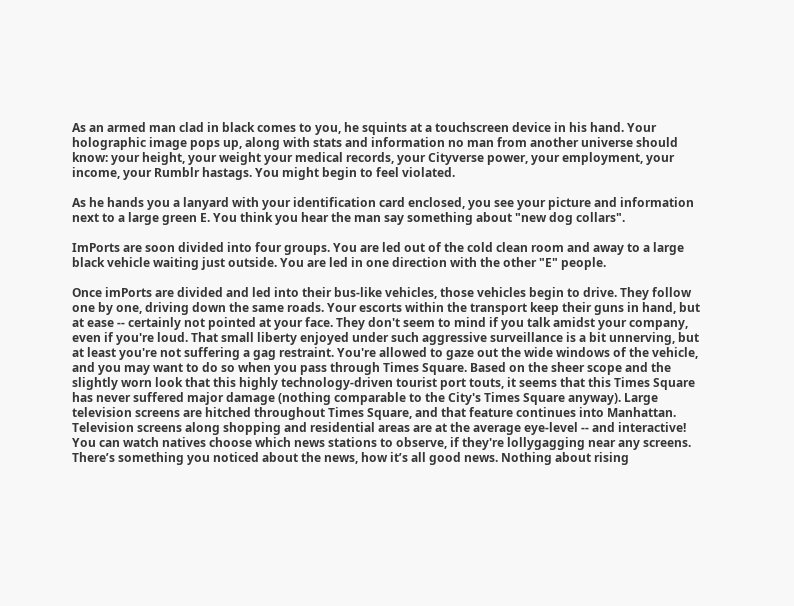As an armed man clad in black comes to you, he squints at a touchscreen device in his hand. Your holographic image pops up, along with stats and information no man from another universe should know: your height, your weight your medical records, your Cityverse power, your employment, your income, your Rumblr hastags. You might begin to feel violated.

As he hands you a lanyard with your identification card enclosed, you see your picture and information next to a large green E. You think you hear the man say something about "new dog collars".

ImPorts are soon divided into four groups. You are led out of the cold clean room and away to a large black vehicle waiting just outside. You are led in one direction with the other "E" people.

Once imPorts are divided and led into their bus-like vehicles, those vehicles begin to drive. They follow one by one, driving down the same roads. Your escorts within the transport keep their guns in hand, but at ease -- certainly not pointed at your face. They don't seem to mind if you talk amidst your company, even if you're loud. That small liberty enjoyed under such aggressive surveillance is a bit unnerving, but at least you're not suffering a gag restraint. You're allowed to gaze out the wide windows of the vehicle, and you may want to do so when you pass through Times Square. Based on the sheer scope and the slightly worn look that this highly technology-driven tourist port touts, it seems that this Times Square has never suffered major damage (nothing comparable to the City's Times Square anyway). Large television screens are hitched throughout Times Square, and that feature continues into Manhattan. Television screens along shopping and residential areas are at the average eye-level -- and interactive! You can watch natives choose which news stations to observe, if they're lollygagging near any screens. There’s something you noticed about the news, how it’s all good news. Nothing about rising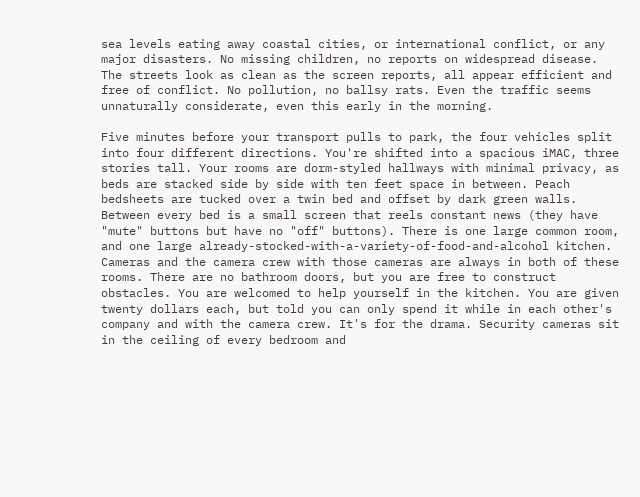sea levels eating away coastal cities, or international conflict, or any major disasters. No missing children, no reports on widespread disease. The streets look as clean as the screen reports, all appear efficient and free of conflict. No pollution, no ballsy rats. Even the traffic seems unnaturally considerate, even this early in the morning.

Five minutes before your transport pulls to park, the four vehicles split into four different directions. You're shifted into a spacious iMAC, three stories tall. Your rooms are dorm-styled hallways with minimal privacy, as beds are stacked side by side with ten feet space in between. Peach bedsheets are tucked over a twin bed and offset by dark green walls. Between every bed is a small screen that reels constant news (they have "mute" buttons but have no "off" buttons). There is one large common room, and one large already-stocked-with-a-variety-of-food-and-alcohol kitchen. Cameras and the camera crew with those cameras are always in both of these rooms. There are no bathroom doors, but you are free to construct obstacles. You are welcomed to help yourself in the kitchen. You are given twenty dollars each, but told you can only spend it while in each other's company and with the camera crew. It's for the drama. Security cameras sit in the ceiling of every bedroom and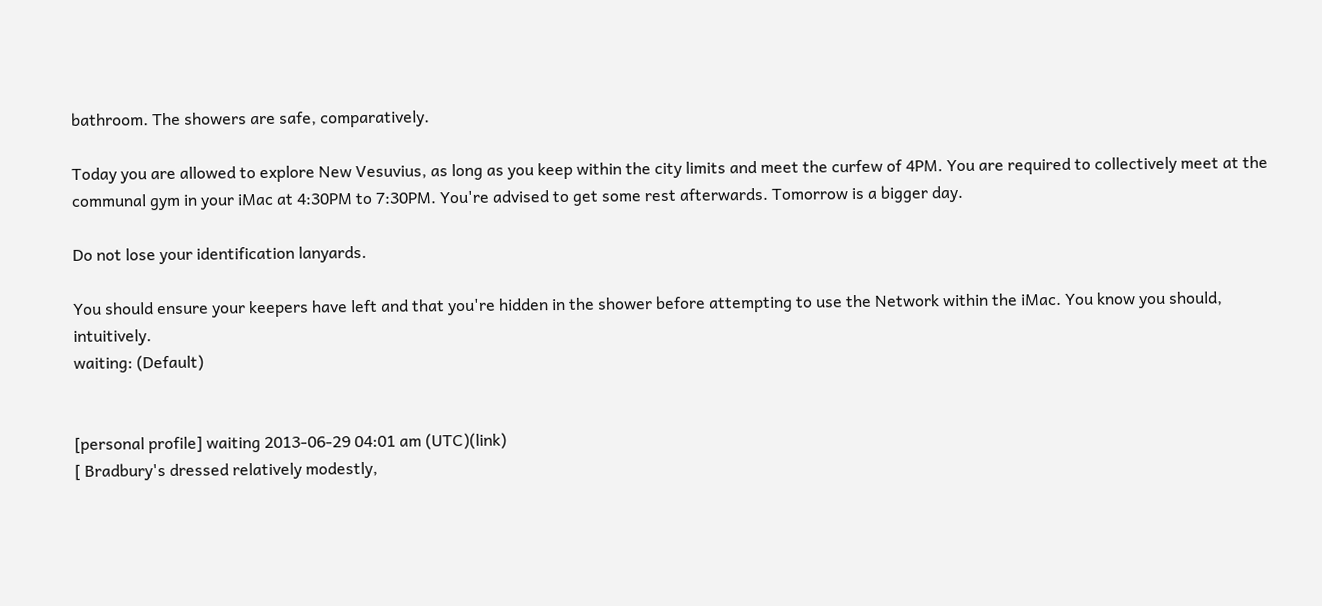bathroom. The showers are safe, comparatively.

Today you are allowed to explore New Vesuvius, as long as you keep within the city limits and meet the curfew of 4PM. You are required to collectively meet at the communal gym in your iMac at 4:30PM to 7:30PM. You're advised to get some rest afterwards. Tomorrow is a bigger day.

Do not lose your identification lanyards.

You should ensure your keepers have left and that you're hidden in the shower before attempting to use the Network within the iMac. You know you should, intuitively.
waiting: (Default)


[personal profile] waiting 2013-06-29 04:01 am (UTC)(link)
[ Bradbury's dressed relatively modestly,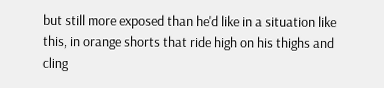but still more exposed than he'd like in a situation like this, in orange shorts that ride high on his thighs and cling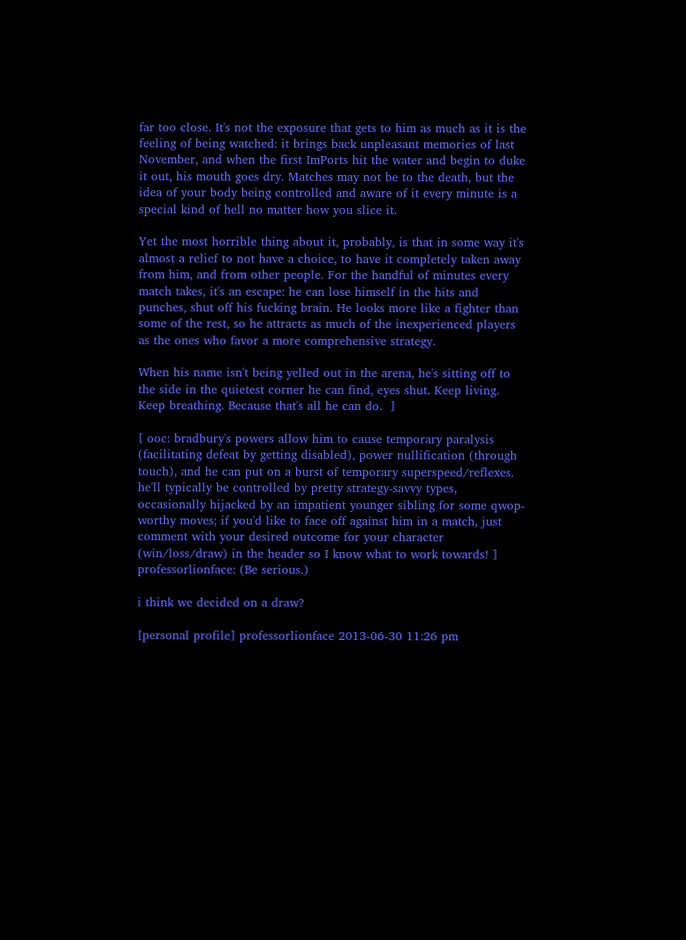far too close. It's not the exposure that gets to him as much as it is the feeling of being watched: it brings back unpleasant memories of last November, and when the first ImPorts hit the water and begin to duke it out, his mouth goes dry. Matches may not be to the death, but the idea of your body being controlled and aware of it every minute is a special kind of hell no matter how you slice it.

Yet the most horrible thing about it, probably, is that in some way it's almost a relief to not have a choice, to have it completely taken away from him, and from other people. For the handful of minutes every match takes, it's an escape: he can lose himself in the hits and punches, shut off his fucking brain. He looks more like a fighter than some of the rest, so he attracts as much of the inexperienced players as the ones who favor a more comprehensive strategy.

When his name isn't being yelled out in the arena, he's sitting off to the side in the quietest corner he can find, eyes shut. Keep living. Keep breathing. Because that's all he can do.  ]

[ ooc: bradbury's powers allow him to cause temporary paralysis (facilitating defeat by getting disabled), power nullification (through touch), and he can put on a burst of temporary superspeed/reflexes. he'll typically be controlled by pretty strategy-savvy types, occasionally hijacked by an impatient younger sibling for some qwop-worthy moves; if you'd like to face off against him in a match, just comment with your desired outcome for your character (win/loss/draw) in the header so I know what to work towards! ]
professorlionface: (Be serious.)

i think we decided on a draw?

[personal profile] professorlionface 2013-06-30 11:26 pm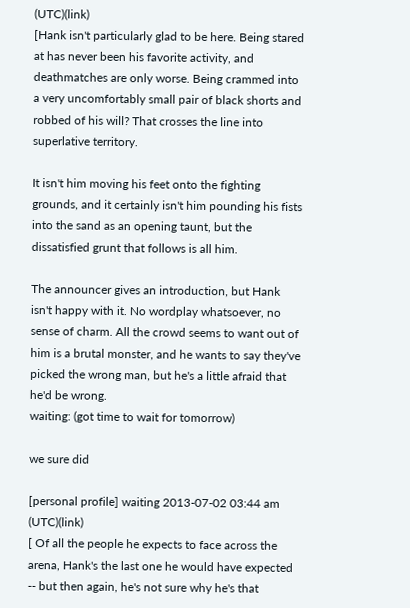(UTC)(link)
[Hank isn't particularly glad to be here. Being stared at has never been his favorite activity, and deathmatches are only worse. Being crammed into a very uncomfortably small pair of black shorts and robbed of his will? That crosses the line into superlative territory.

It isn't him moving his feet onto the fighting grounds, and it certainly isn't him pounding his fists into the sand as an opening taunt, but the dissatisfied grunt that follows is all him.

The announcer gives an introduction, but Hank isn't happy with it. No wordplay whatsoever, no sense of charm. All the crowd seems to want out of him is a brutal monster, and he wants to say they've picked the wrong man, but he's a little afraid that he'd be wrong.
waiting: (got time to wait for tomorrow)

we sure did

[personal profile] waiting 2013-07-02 03:44 am (UTC)(link)
[ Of all the people he expects to face across the arena, Hank's the last one he would have expected -- but then again, he's not sure why he's that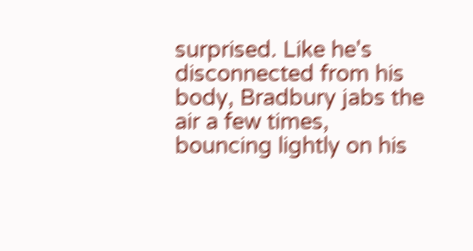surprised. Like he's disconnected from his body, Bradbury jabs the air a few times, bouncing lightly on his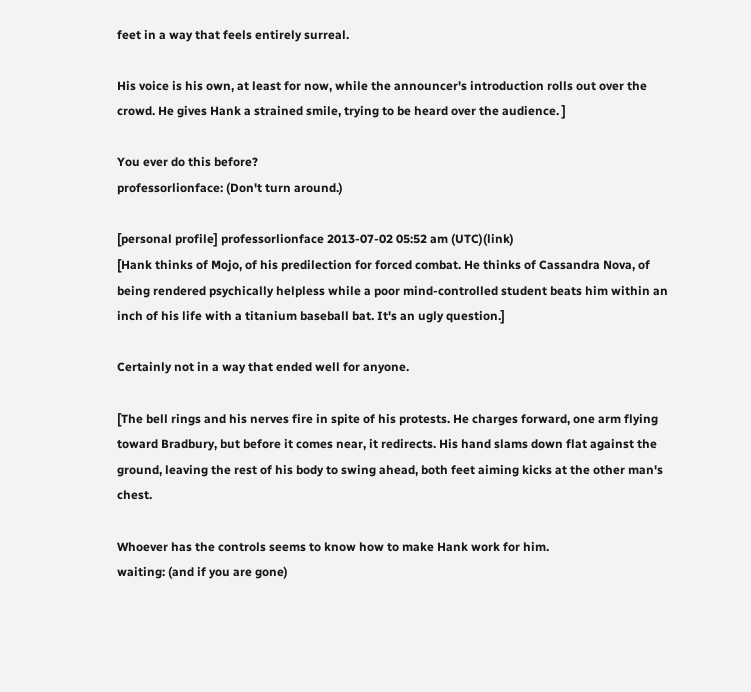feet in a way that feels entirely surreal.

His voice is his own, at least for now, while the announcer's introduction rolls out over the crowd. He gives Hank a strained smile, trying to be heard over the audience. ]

You ever do this before?
professorlionface: (Don't turn around.)

[personal profile] professorlionface 2013-07-02 05:52 am (UTC)(link)
[Hank thinks of Mojo, of his predilection for forced combat. He thinks of Cassandra Nova, of being rendered psychically helpless while a poor mind-controlled student beats him within an inch of his life with a titanium baseball bat. It's an ugly question.]

Certainly not in a way that ended well for anyone.

[The bell rings and his nerves fire in spite of his protests. He charges forward, one arm flying toward Bradbury, but before it comes near, it redirects. His hand slams down flat against the ground, leaving the rest of his body to swing ahead, both feet aiming kicks at the other man's chest.

Whoever has the controls seems to know how to make Hank work for him.
waiting: (and if you are gone)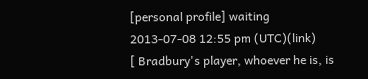[personal profile] waiting 2013-07-08 12:55 pm (UTC)(link)
[ Bradbury's player, whoever he is, is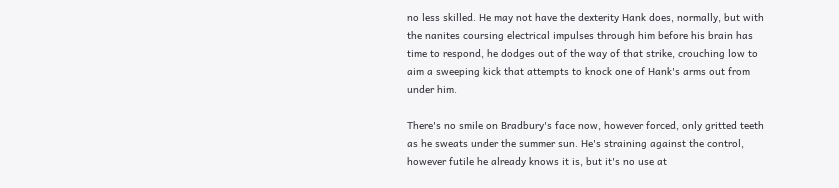no less skilled. He may not have the dexterity Hank does, normally, but with the nanites coursing electrical impulses through him before his brain has time to respond, he dodges out of the way of that strike, crouching low to aim a sweeping kick that attempts to knock one of Hank's arms out from under him.

There's no smile on Bradbury's face now, however forced, only gritted teeth as he sweats under the summer sun. He's straining against the control, however futile he already knows it is, but it's no use at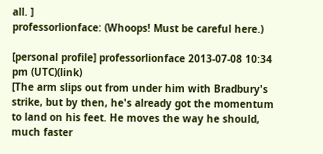all. ]
professorlionface: (Whoops! Must be careful here.)

[personal profile] professorlionface 2013-07-08 10:34 pm (UTC)(link)
[The arm slips out from under him with Bradbury's strike, but by then, he's already got the momentum to land on his feet. He moves the way he should, much faster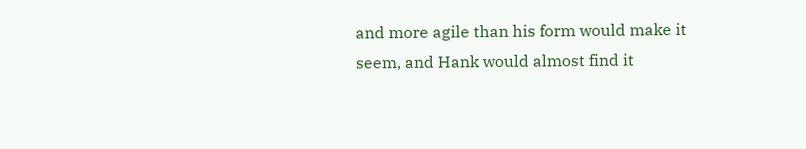and more agile than his form would make it seem, and Hank would almost find it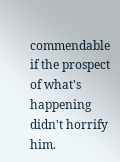commendable if the prospect of what's happening didn't horrify him.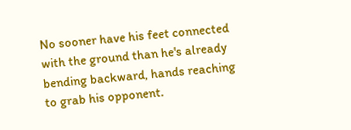No sooner have his feet connected with the ground than he's already bending backward, hands reaching to grab his opponent.